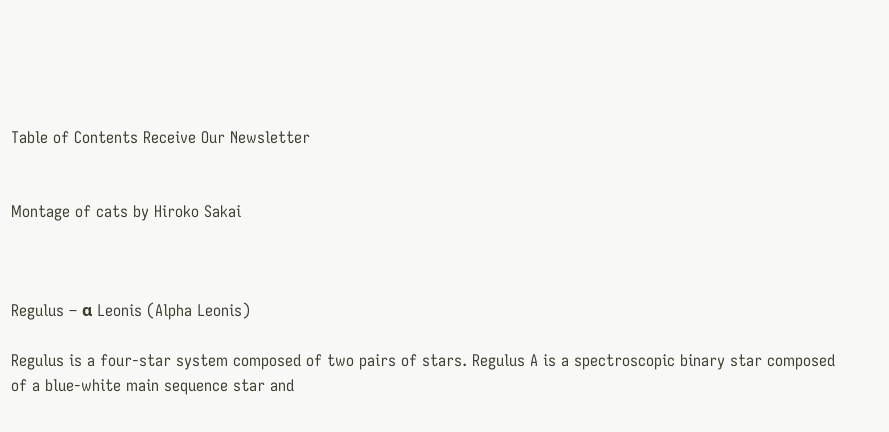Table of Contents Receive Our Newsletter


Montage of cats by Hiroko Sakai



Regulus – α Leonis (Alpha Leonis)

Regulus is a four-star system composed of two pairs of stars. Regulus A is a spectroscopic binary star composed of a blue-white main sequence star and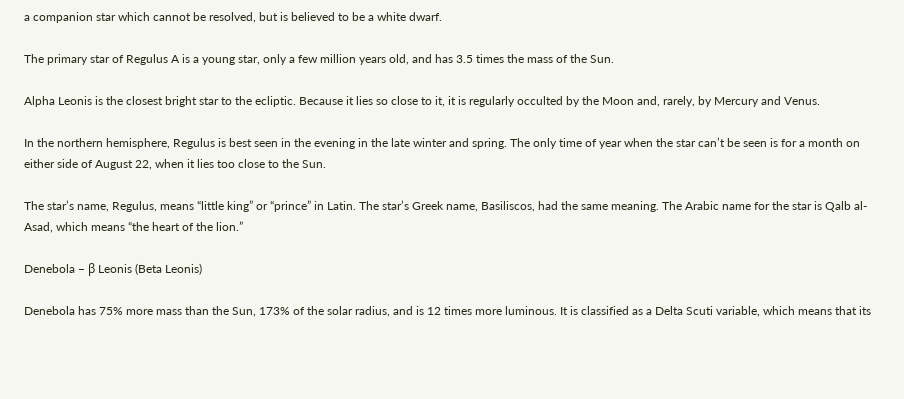a companion star which cannot be resolved, but is believed to be a white dwarf.

The primary star of Regulus A is a young star, only a few million years old, and has 3.5 times the mass of the Sun.

Alpha Leonis is the closest bright star to the ecliptic. Because it lies so close to it, it is regularly occulted by the Moon and, rarely, by Mercury and Venus.

In the northern hemisphere, Regulus is best seen in the evening in the late winter and spring. The only time of year when the star can’t be seen is for a month on either side of August 22, when it lies too close to the Sun.

The star’s name, Regulus, means “little king” or “prince” in Latin. The star’s Greek name, Basiliscos, had the same meaning. The Arabic name for the star is Qalb al-Asad, which means “the heart of the lion.”

Denebola – β Leonis (Beta Leonis)

Denebola has 75% more mass than the Sun, 173% of the solar radius, and is 12 times more luminous. It is classified as a Delta Scuti variable, which means that its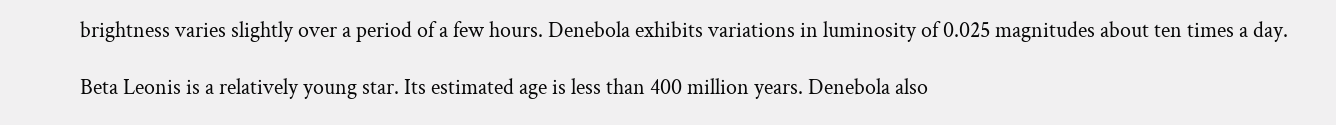brightness varies slightly over a period of a few hours. Denebola exhibits variations in luminosity of 0.025 magnitudes about ten times a day.

Beta Leonis is a relatively young star. Its estimated age is less than 400 million years. Denebola also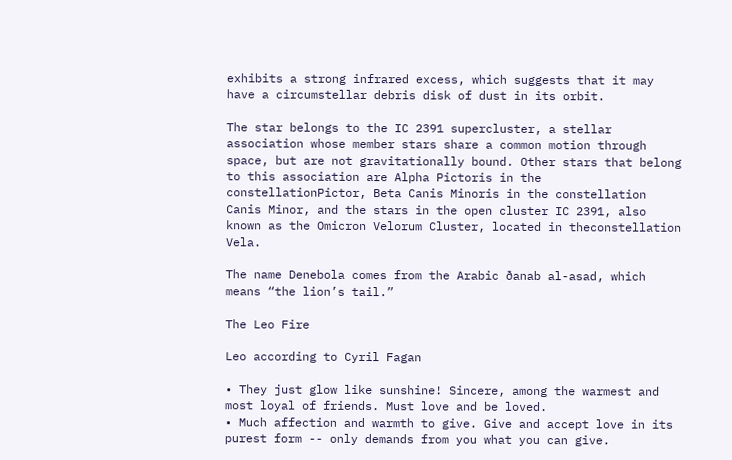exhibits a strong infrared excess, which suggests that it may have a circumstellar debris disk of dust in its orbit.

The star belongs to the IC 2391 supercluster, a stellar association whose member stars share a common motion through space, but are not gravitationally bound. Other stars that belong to this association are Alpha Pictoris in the constellationPictor, Beta Canis Minoris in the constellation Canis Minor, and the stars in the open cluster IC 2391, also known as the Omicron Velorum Cluster, located in theconstellation Vela.

The name Denebola comes from the Arabic ðanab al-asad, which means “the lion’s tail.”

The Leo Fire

Leo according to Cyril Fagan

• They just glow like sunshine! Sincere, among the warmest and most loyal of friends. Must love and be loved.
• Much affection and warmth to give. Give and accept love in its purest form -- only demands from you what you can give.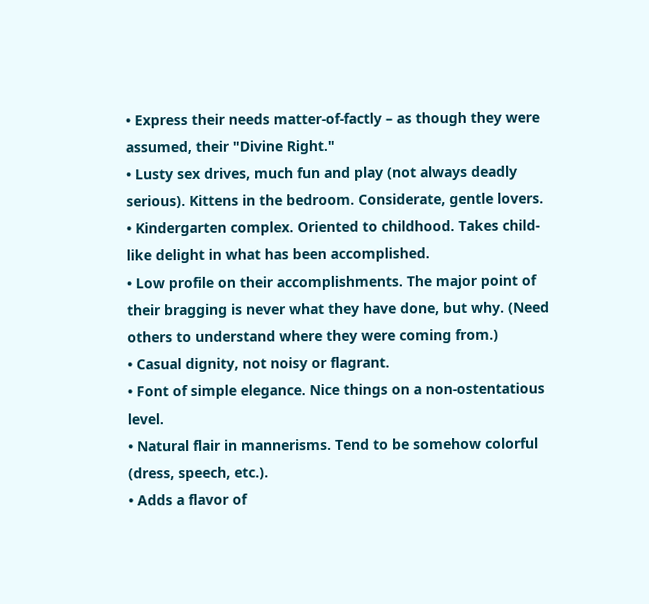• Express their needs matter-of-factly – as though they were assumed, their "Divine Right."
• Lusty sex drives, much fun and play (not always deadly serious). Kittens in the bedroom. Considerate, gentle lovers.
• Kindergarten complex. Oriented to childhood. Takes child-like delight in what has been accomplished.
• Low profile on their accomplishments. The major point of their bragging is never what they have done, but why. (Need others to understand where they were coming from.)
• Casual dignity, not noisy or flagrant.
• Font of simple elegance. Nice things on a non-ostentatious level.
• Natural flair in mannerisms. Tend to be somehow colorful (dress, speech, etc.).
• Adds a flavor of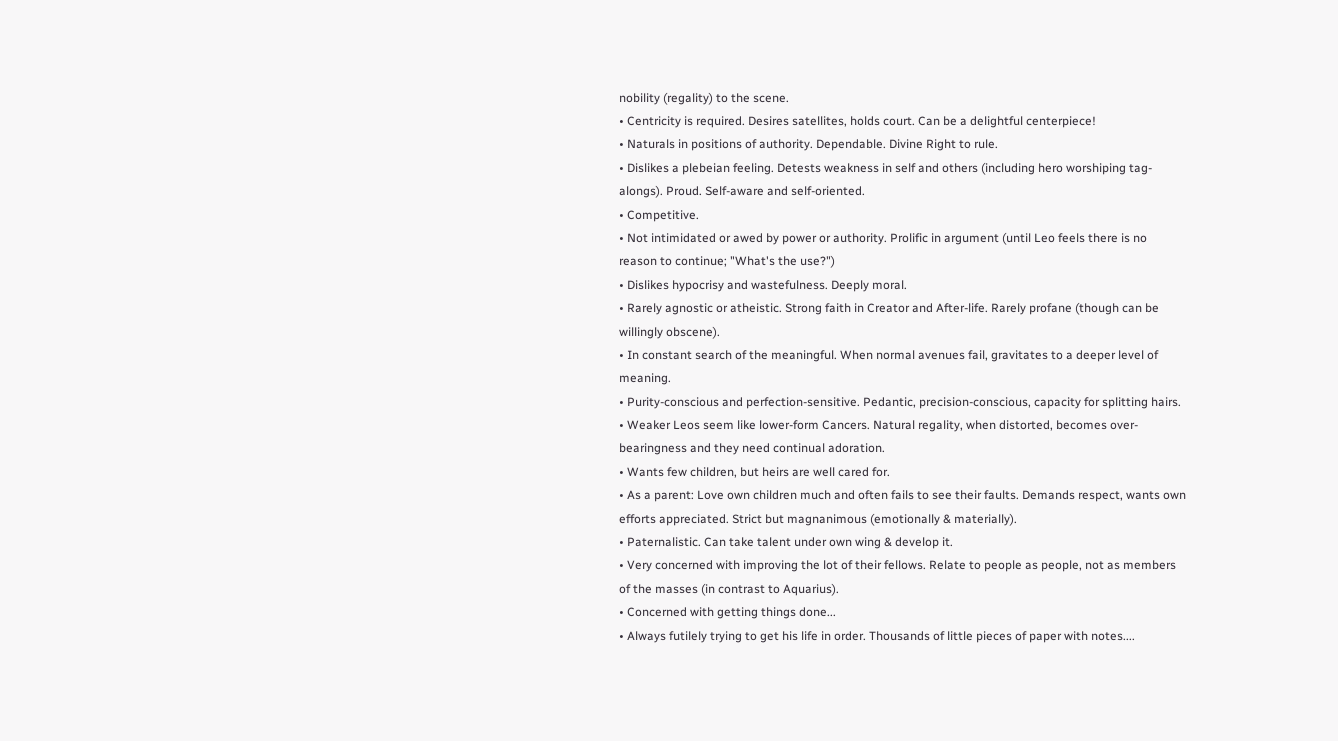nobility (regality) to the scene.
• Centricity is required. Desires satellites, holds court. Can be a delightful centerpiece!
• Naturals in positions of authority. Dependable. Divine Right to rule.
• Dislikes a plebeian feeling. Detests weakness in self and others (including hero worshiping tag-alongs). Proud. Self-aware and self-oriented.
• Competitive.
• Not intimidated or awed by power or authority. Prolific in argument (until Leo feels there is no reason to continue; "What's the use?")
• Dislikes hypocrisy and wastefulness. Deeply moral.
• Rarely agnostic or atheistic. Strong faith in Creator and After-life. Rarely profane (though can be willingly obscene).
• In constant search of the meaningful. When normal avenues fail, gravitates to a deeper level of meaning.
• Purity-conscious and perfection-sensitive. Pedantic, precision-conscious, capacity for splitting hairs.
• Weaker Leos seem like lower-form Cancers. Natural regality, when distorted, becomes over-bearingness and they need continual adoration.
• Wants few children, but heirs are well cared for.
• As a parent: Love own children much and often fails to see their faults. Demands respect, wants own efforts appreciated. Strict but magnanimous (emotionally & materially).
• Paternalistic. Can take talent under own wing & develop it.
• Very concerned with improving the lot of their fellows. Relate to people as people, not as members of the masses (in contrast to Aquarius).
• Concerned with getting things done...
• Always futilely trying to get his life in order. Thousands of little pieces of paper with notes....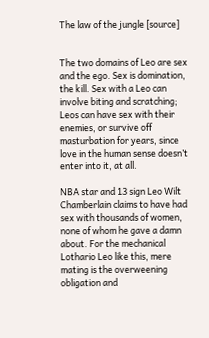The law of the jungle [source]


The two domains of Leo are sex and the ego. Sex is domination, the kill. Sex with a Leo can involve biting and scratching; Leos can have sex with their enemies, or survive off masturbation for years, since love in the human sense doesn’t enter into it, at all.

NBA star and 13 sign Leo Wilt Chamberlain claims to have had sex with thousands of women, none of whom he gave a damn about. For the mechanical Lothario Leo like this, mere mating is the overweening obligation and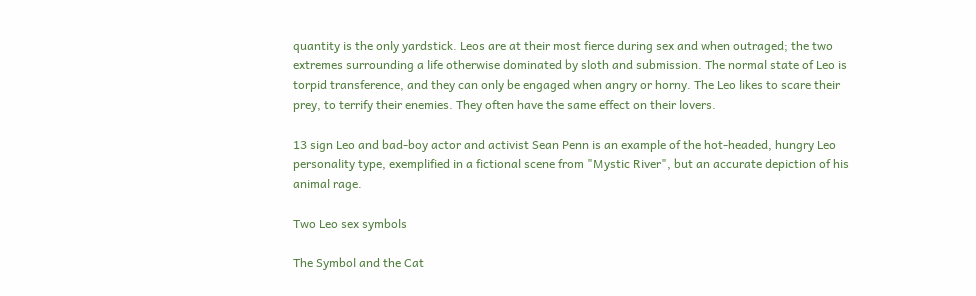quantity is the only yardstick. Leos are at their most fierce during sex and when outraged; the two extremes surrounding a life otherwise dominated by sloth and submission. The normal state of Leo is torpid transference, and they can only be engaged when angry or horny. The Leo likes to scare their prey, to terrify their enemies. They often have the same effect on their lovers.

13 sign Leo and bad-boy actor and activist Sean Penn is an example of the hot-headed, hungry Leo personality type, exemplified in a fictional scene from "Mystic River", but an accurate depiction of his animal rage.

Two Leo sex symbols

The Symbol and the Cat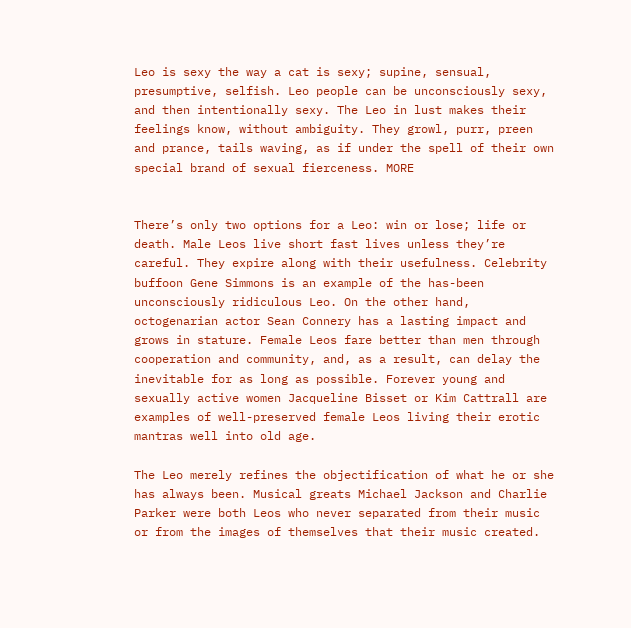Leo is sexy the way a cat is sexy; supine, sensual, presumptive, selfish. Leo people can be unconsciously sexy, and then intentionally sexy. The Leo in lust makes their feelings know, without ambiguity. They growl, purr, preen and prance, tails waving, as if under the spell of their own special brand of sexual fierceness. MORE


There’s only two options for a Leo: win or lose; life or death. Male Leos live short fast lives unless they’re careful. They expire along with their usefulness. Celebrity buffoon Gene Simmons is an example of the has-been unconsciously ridiculous Leo. On the other hand, octogenarian actor Sean Connery has a lasting impact and grows in stature. Female Leos fare better than men through cooperation and community, and, as a result, can delay the inevitable for as long as possible. Forever young and sexually active women Jacqueline Bisset or Kim Cattrall are examples of well-preserved female Leos living their erotic mantras well into old age.

The Leo merely refines the objectification of what he or she has always been. Musical greats Michael Jackson and Charlie Parker were both Leos who never separated from their music or from the images of themselves that their music created.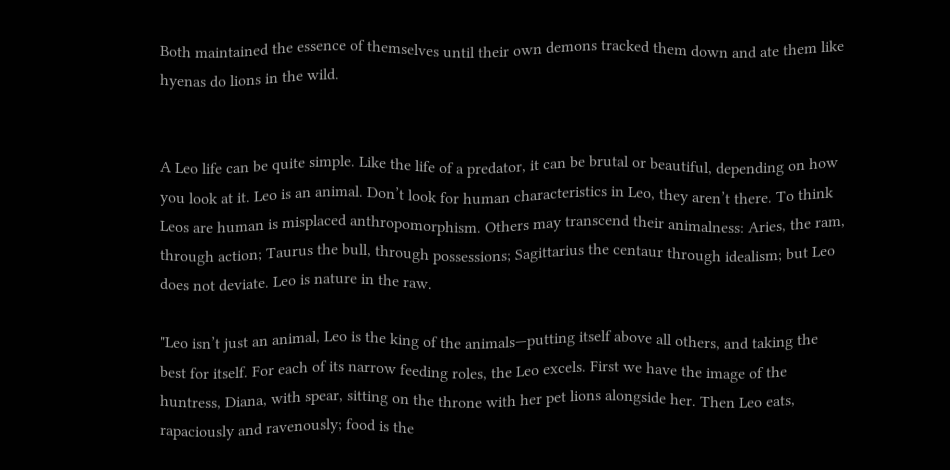Both maintained the essence of themselves until their own demons tracked them down and ate them like hyenas do lions in the wild.


A Leo life can be quite simple. Like the life of a predator, it can be brutal or beautiful, depending on how you look at it. Leo is an animal. Don’t look for human characteristics in Leo, they aren’t there. To think Leos are human is misplaced anthropomorphism. Others may transcend their animalness: Aries, the ram, through action; Taurus the bull, through possessions; Sagittarius the centaur through idealism; but Leo does not deviate. Leo is nature in the raw.

"Leo isn’t just an animal, Leo is the king of the animals—putting itself above all others, and taking the best for itself. For each of its narrow feeding roles, the Leo excels. First we have the image of the huntress, Diana, with spear, sitting on the throne with her pet lions alongside her. Then Leo eats, rapaciously and ravenously; food is the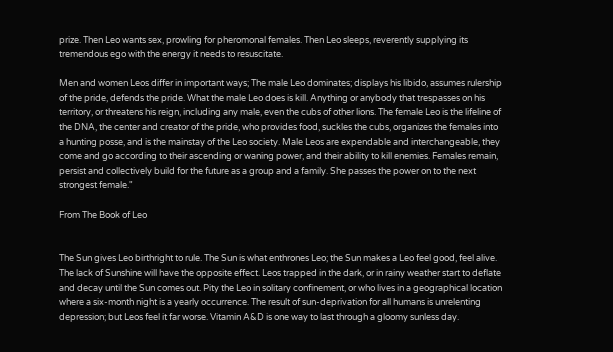prize. Then Leo wants sex, prowling for pheromonal females. Then Leo sleeps, reverently supplying its tremendous ego with the energy it needs to resuscitate.

Men and women Leos differ in important ways; The male Leo dominates; displays his libido, assumes rulership of the pride, defends the pride. What the male Leo does is kill. Anything or anybody that trespasses on his territory, or threatens his reign, including any male, even the cubs of other lions. The female Leo is the lifeline of the DNA, the center and creator of the pride, who provides food, suckles the cubs, organizes the females into a hunting posse, and is the mainstay of the Leo society. Male Leos are expendable and interchangeable, they come and go according to their ascending or waning power, and their ability to kill enemies. Females remain, persist and collectively build for the future as a group and a family. She passes the power on to the next strongest female."

From The Book of Leo


The Sun gives Leo birthright to rule. The Sun is what enthrones Leo; the Sun makes a Leo feel good, feel alive. The lack of Sunshine will have the opposite effect. Leos trapped in the dark, or in rainy weather start to deflate and decay until the Sun comes out. Pity the Leo in solitary confinement, or who lives in a geographical location where a six-month night is a yearly occurrence. The result of sun-deprivation for all humans is unrelenting depression; but Leos feel it far worse. Vitamin A&D is one way to last through a gloomy sunless day.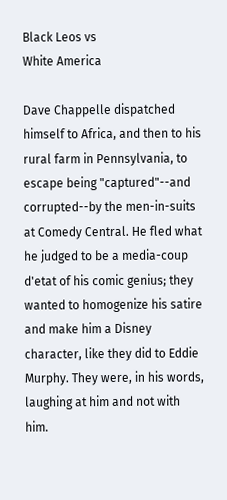Black Leos vs
White America

Dave Chappelle dispatched himself to Africa, and then to his rural farm in Pennsylvania, to escape being "captured"--and corrupted--by the men-in-suits at Comedy Central. He fled what he judged to be a media-coup d'etat of his comic genius; they wanted to homogenize his satire and make him a Disney character, like they did to Eddie Murphy. They were, in his words, laughing at him and not with him.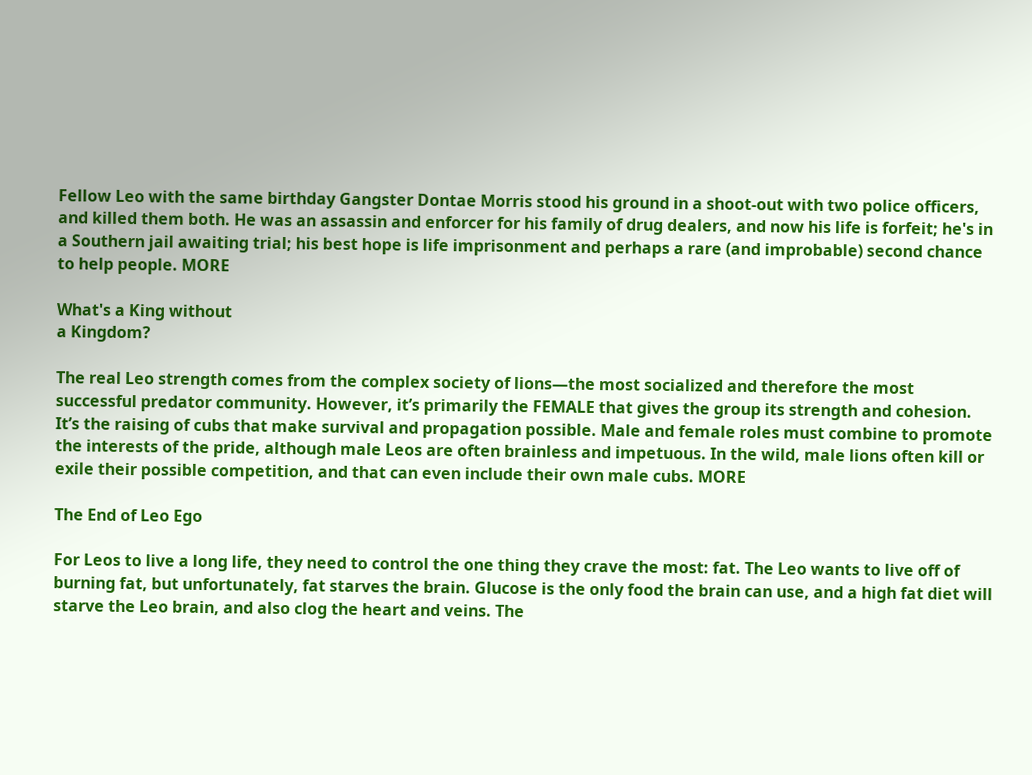Fellow Leo with the same birthday Gangster Dontae Morris stood his ground in a shoot-out with two police officers, and killed them both. He was an assassin and enforcer for his family of drug dealers, and now his life is forfeit; he's in a Southern jail awaiting trial; his best hope is life imprisonment and perhaps a rare (and improbable) second chance to help people. MORE

What's a King without
a Kingdom?

The real Leo strength comes from the complex society of lions—the most socialized and therefore the most successful predator community. However, it’s primarily the FEMALE that gives the group its strength and cohesion. It’s the raising of cubs that make survival and propagation possible. Male and female roles must combine to promote the interests of the pride, although male Leos are often brainless and impetuous. In the wild, male lions often kill or exile their possible competition, and that can even include their own male cubs. MORE

The End of Leo Ego

For Leos to live a long life, they need to control the one thing they crave the most: fat. The Leo wants to live off of burning fat, but unfortunately, fat starves the brain. Glucose is the only food the brain can use, and a high fat diet will starve the Leo brain, and also clog the heart and veins. The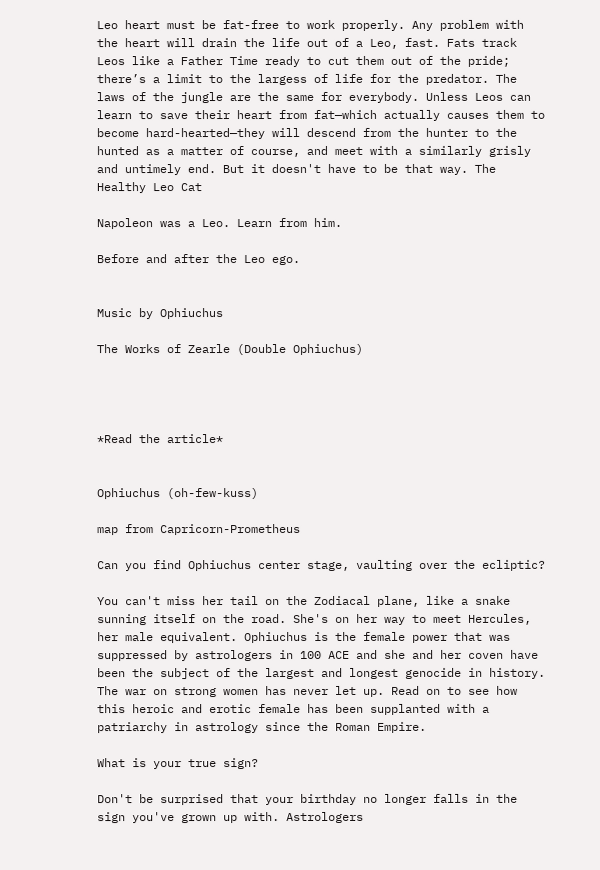Leo heart must be fat-free to work properly. Any problem with the heart will drain the life out of a Leo, fast. Fats track Leos like a Father Time ready to cut them out of the pride; there’s a limit to the largess of life for the predator. The laws of the jungle are the same for everybody. Unless Leos can learn to save their heart from fat—which actually causes them to become hard-hearted—they will descend from the hunter to the hunted as a matter of course, and meet with a similarly grisly and untimely end. But it doesn't have to be that way. The Healthy Leo Cat

Napoleon was a Leo. Learn from him.

Before and after the Leo ego.


Music by Ophiuchus

The Works of Zearle (Double Ophiuchus)




*Read the article*


Ophiuchus (oh-few-kuss)

map from Capricorn-Prometheus

Can you find Ophiuchus center stage, vaulting over the ecliptic?

You can't miss her tail on the Zodiacal plane, like a snake sunning itself on the road. She's on her way to meet Hercules, her male equivalent. Ophiuchus is the female power that was suppressed by astrologers in 100 ACE and she and her coven have been the subject of the largest and longest genocide in history. The war on strong women has never let up. Read on to see how this heroic and erotic female has been supplanted with a patriarchy in astrology since the Roman Empire.

What is your true sign?

Don't be surprised that your birthday no longer falls in the sign you've grown up with. Astrologers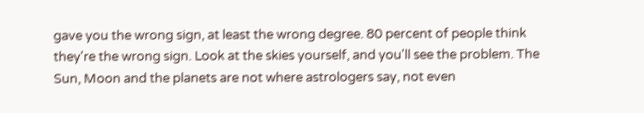gave you the wrong sign, at least the wrong degree. 80 percent of people think they're the wrong sign. Look at the skies yourself, and you'll see the problem. The Sun, Moon and the planets are not where astrologers say, not even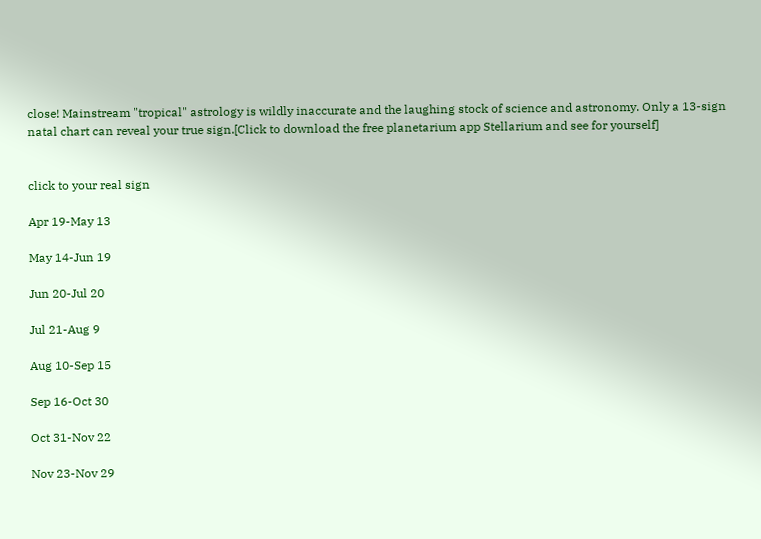close! Mainstream "tropical" astrology is wildly inaccurate and the laughing stock of science and astronomy. Only a 13-sign natal chart can reveal your true sign.[Click to download the free planetarium app Stellarium and see for yourself]


click to your real sign

Apr 19-May 13

May 14-Jun 19

Jun 20-Jul 20

Jul 21-Aug 9

Aug 10-Sep 15

Sep 16-Oct 30

Oct 31-Nov 22

Nov 23-Nov 29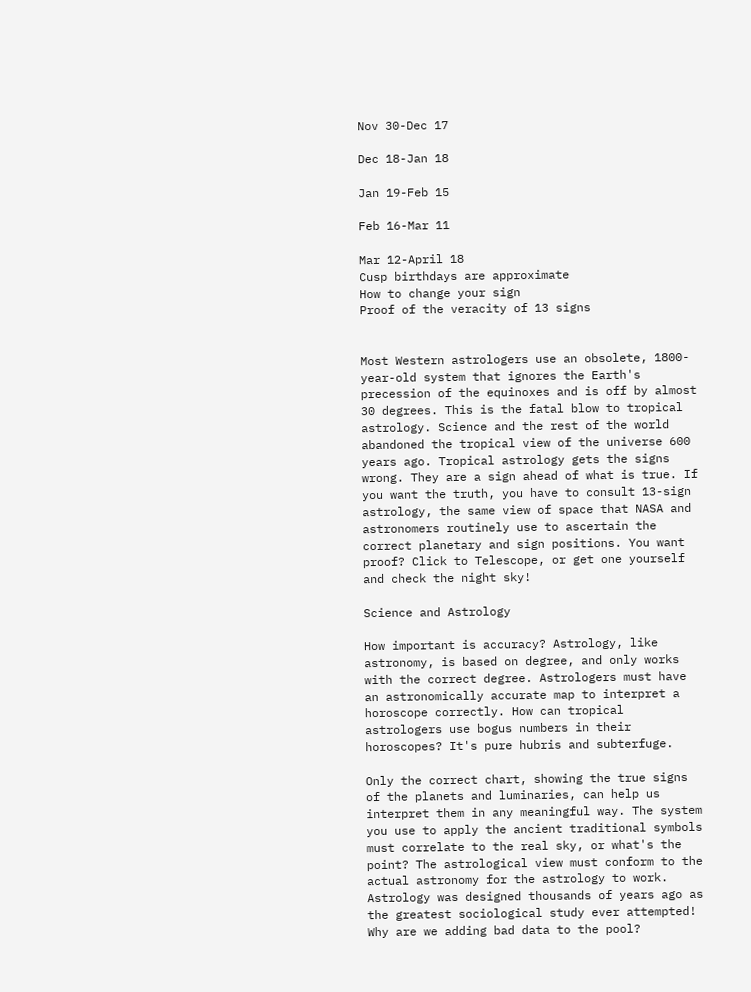Nov 30-Dec 17

Dec 18-Jan 18

Jan 19-Feb 15

Feb 16-Mar 11

Mar 12-April 18
Cusp birthdays are approximate
How to change your sign
Proof of the veracity of 13 signs


Most Western astrologers use an obsolete, 1800-year-old system that ignores the Earth's precession of the equinoxes and is off by almost 30 degrees. This is the fatal blow to tropical astrology. Science and the rest of the world abandoned the tropical view of the universe 600 years ago. Tropical astrology gets the signs wrong. They are a sign ahead of what is true. If you want the truth, you have to consult 13-sign astrology, the same view of space that NASA and astronomers routinely use to ascertain the correct planetary and sign positions. You want proof? Click to Telescope, or get one yourself and check the night sky!

Science and Astrology

How important is accuracy? Astrology, like astronomy, is based on degree, and only works with the correct degree. Astrologers must have an astronomically accurate map to interpret a horoscope correctly. How can tropical astrologers use bogus numbers in their horoscopes? It's pure hubris and subterfuge.

Only the correct chart, showing the true signs of the planets and luminaries, can help us interpret them in any meaningful way. The system you use to apply the ancient traditional symbols must correlate to the real sky, or what's the point? The astrological view must conform to the actual astronomy for the astrology to work. Astrology was designed thousands of years ago as the greatest sociological study ever attempted! Why are we adding bad data to the pool?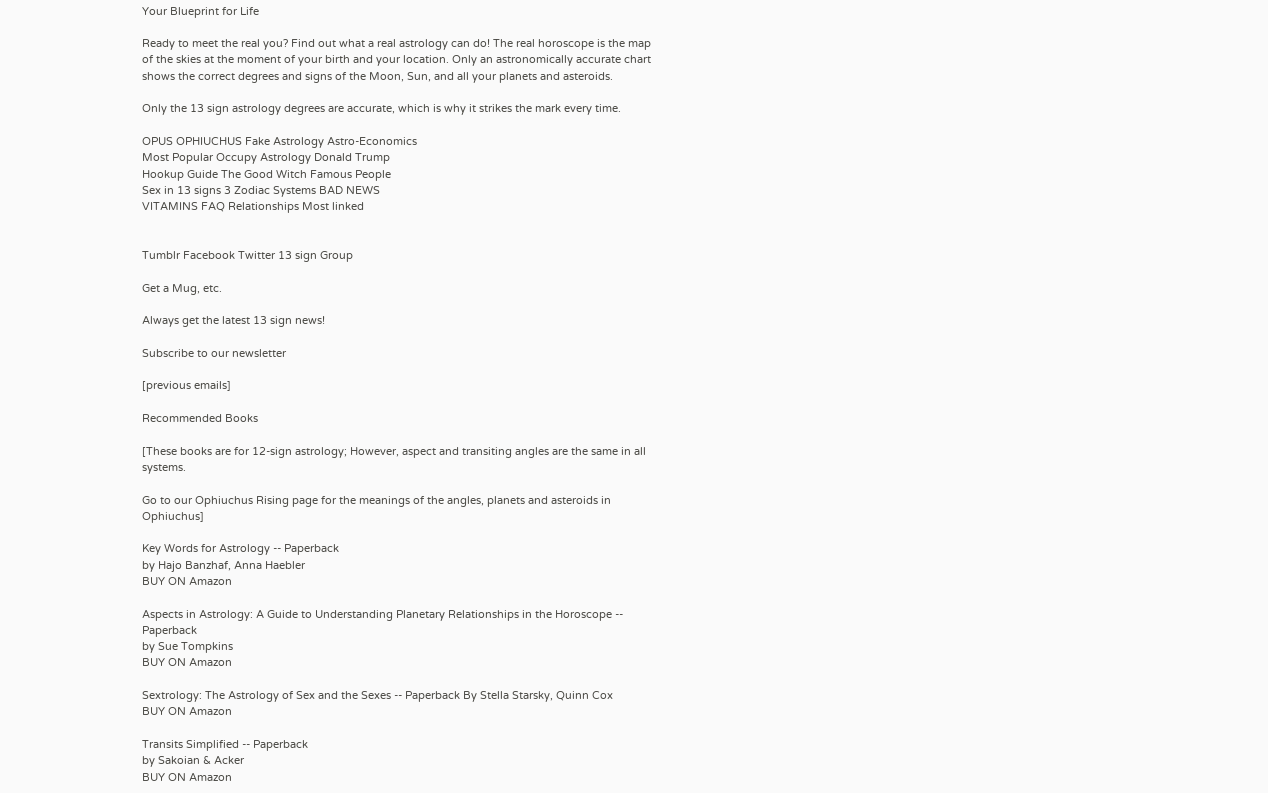Your Blueprint for Life

Ready to meet the real you? Find out what a real astrology can do! The real horoscope is the map of the skies at the moment of your birth and your location. Only an astronomically accurate chart shows the correct degrees and signs of the Moon, Sun, and all your planets and asteroids.

Only the 13 sign astrology degrees are accurate, which is why it strikes the mark every time.

OPUS OPHIUCHUS Fake Astrology Astro-Economics
Most Popular Occupy Astrology Donald Trump
Hookup Guide The Good Witch Famous People
Sex in 13 signs 3 Zodiac Systems BAD NEWS
VITAMINS FAQ Relationships Most linked


Tumblr Facebook Twitter 13 sign Group

Get a Mug, etc.

Always get the latest 13 sign news!

Subscribe to our newsletter

[previous emails]

Recommended Books

[These books are for 12-sign astrology; However, aspect and transiting angles are the same in all systems.

Go to our Ophiuchus Rising page for the meanings of the angles, planets and asteroids in Ophiuchus]

Key Words for Astrology -- Paperback
by Hajo Banzhaf, Anna Haebler
BUY ON Amazon

Aspects in Astrology: A Guide to Understanding Planetary Relationships in the Horoscope -- Paperback
by Sue Tompkins
BUY ON Amazon

Sextrology: The Astrology of Sex and the Sexes -- Paperback By Stella Starsky, Quinn Cox
BUY ON Amazon

Transits Simplified -- Paperback
by Sakoian & Acker
BUY ON Amazon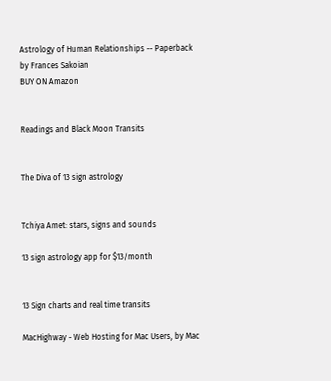Astrology of Human Relationships -- Paperback
by Frances Sakoian
BUY ON Amazon


Readings and Black Moon Transits


The Diva of 13 sign astrology


Tchiya Amet: stars, signs and sounds

13 sign astrology app for $13/month


13 Sign charts and real time transits

MacHighway - Web Hosting for Mac Users, by Mac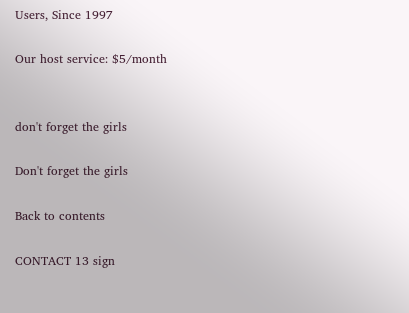Users, Since 1997

Our host service: $5/month


don't forget the girls

Don't forget the girls

Back to contents

CONTACT 13 sign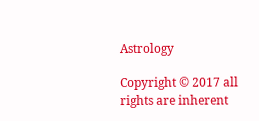Astrology

Copyright © 2017 all rights are inherent